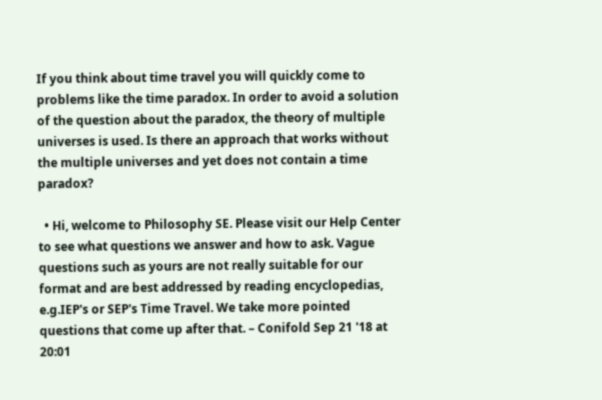If you think about time travel you will quickly come to problems like the time paradox. In order to avoid a solution of the question about the paradox, the theory of multiple universes is used. Is there an approach that works without the multiple universes and yet does not contain a time paradox?

  • Hi, welcome to Philosophy SE. Please visit our Help Center to see what questions we answer and how to ask. Vague questions such as yours are not really suitable for our format and are best addressed by reading encyclopedias, e.g.IEP's or SEP's Time Travel. We take more pointed questions that come up after that. – Conifold Sep 21 '18 at 20:01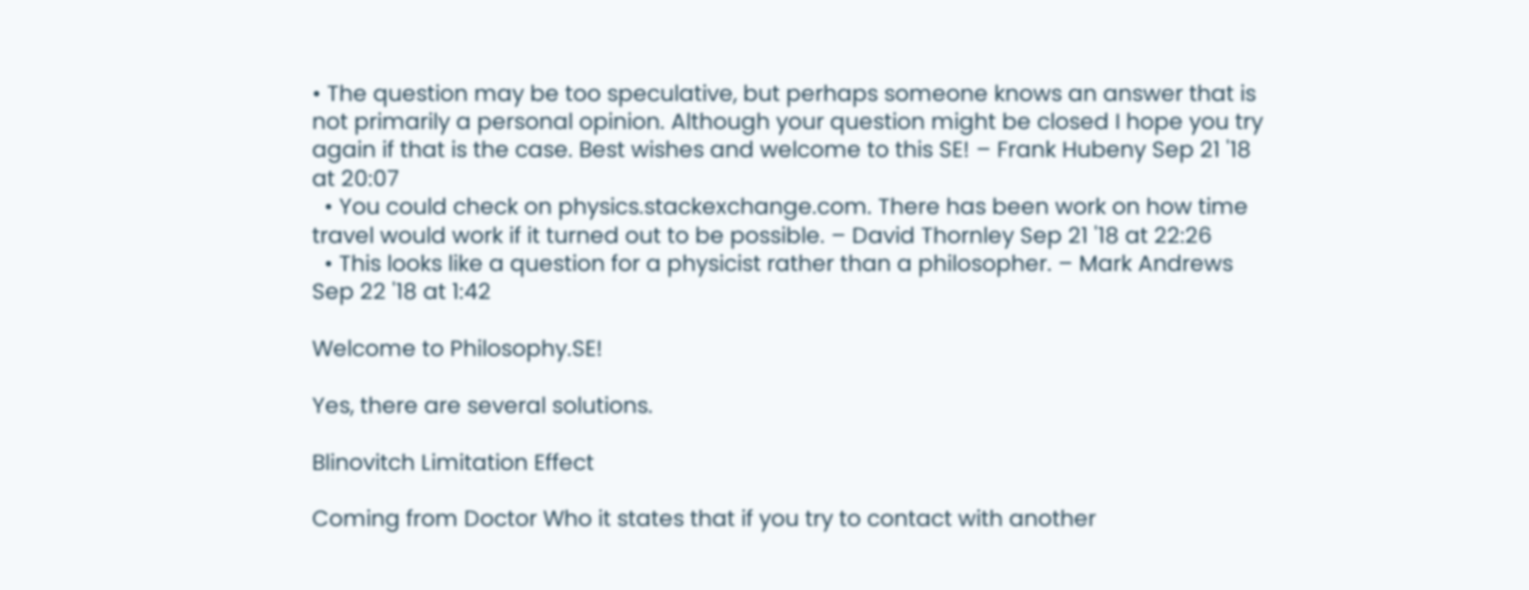• The question may be too speculative, but perhaps someone knows an answer that is not primarily a personal opinion. Although your question might be closed I hope you try again if that is the case. Best wishes and welcome to this SE! – Frank Hubeny Sep 21 '18 at 20:07
  • You could check on physics.stackexchange.com. There has been work on how time travel would work if it turned out to be possible. – David Thornley Sep 21 '18 at 22:26
  • This looks like a question for a physicist rather than a philosopher. – Mark Andrews Sep 22 '18 at 1:42

Welcome to Philosophy.SE!

Yes, there are several solutions.

Blinovitch Limitation Effect

Coming from Doctor Who it states that if you try to contact with another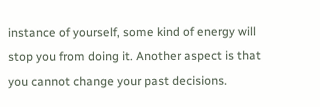instance of yourself, some kind of energy will stop you from doing it. Another aspect is that you cannot change your past decisions.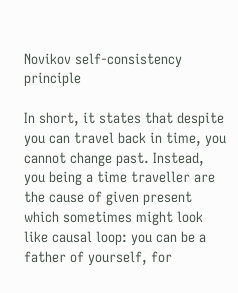Novikov self-consistency principle

In short, it states that despite you can travel back in time, you cannot change past. Instead, you being a time traveller are the cause of given present which sometimes might look like causal loop: you can be a father of yourself, for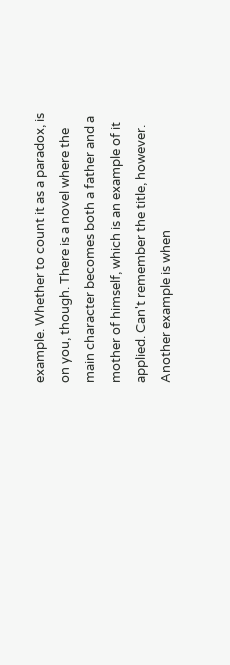example. Whether to count it as a paradox, is on you, though. There is a novel where the main character becomes both a father and a mother of himself, which is an example of it applied. Can't remember the title, however. Another example is when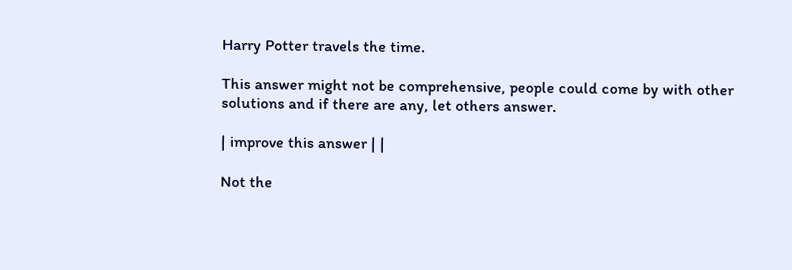Harry Potter travels the time.

This answer might not be comprehensive, people could come by with other solutions and if there are any, let others answer.

| improve this answer | |

Not the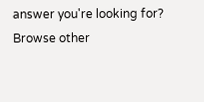answer you're looking for? Browse other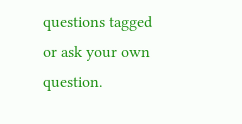questions tagged or ask your own question.